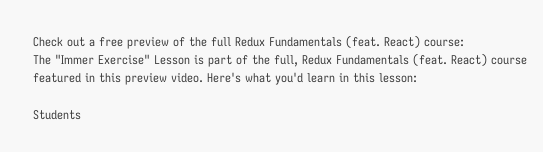Check out a free preview of the full Redux Fundamentals (feat. React) course:
The "Immer Exercise" Lesson is part of the full, Redux Fundamentals (feat. React) course featured in this preview video. Here's what you'd learn in this lesson:

Students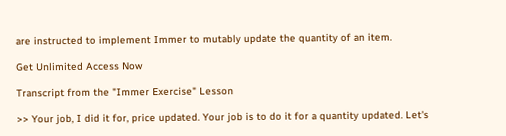are instructed to implement Immer to mutably update the quantity of an item.

Get Unlimited Access Now

Transcript from the "Immer Exercise" Lesson

>> Your job, I did it for, price updated. Your job is to do it for a quantity updated. Let's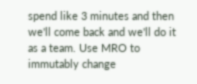spend like 3 minutes and then we'll come back and we'll do it as a team. Use MRO to immutably change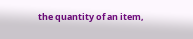the quantity of an item,